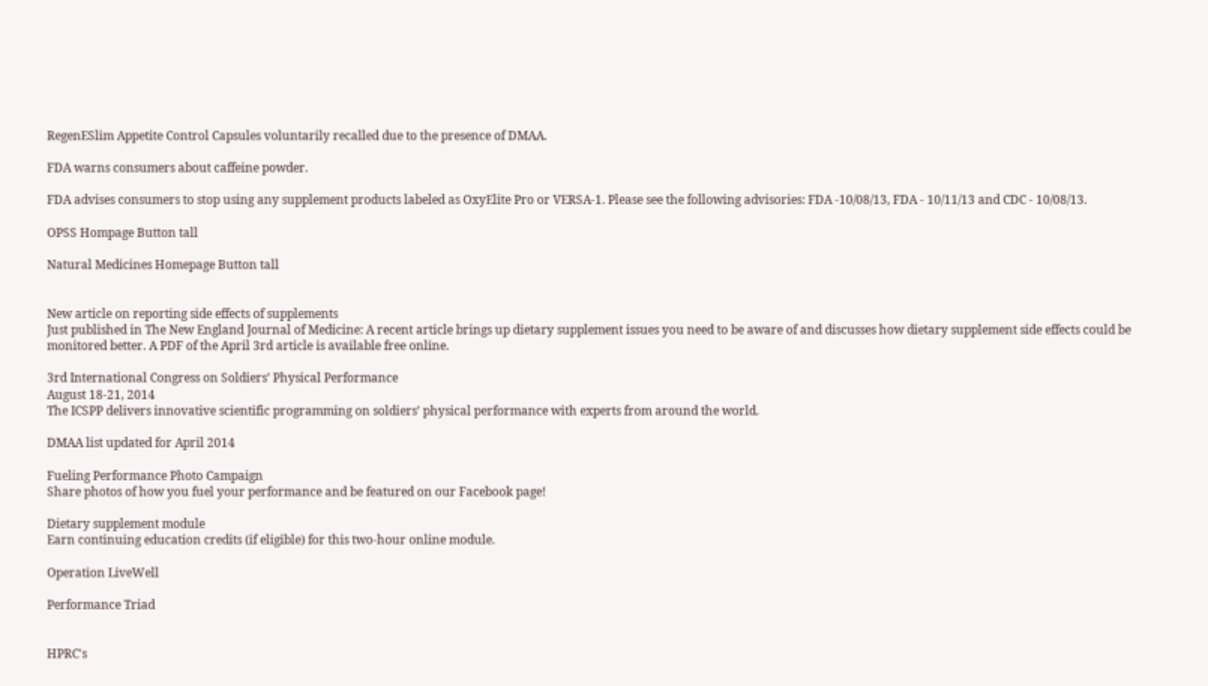RegenESlim Appetite Control Capsules voluntarily recalled due to the presence of DMAA.

FDA warns consumers about caffeine powder.

FDA advises consumers to stop using any supplement products labeled as OxyElite Pro or VERSA-1. Please see the following advisories: FDA -10/08/13, FDA - 10/11/13 and CDC - 10/08/13.

OPSS Hompage Button tall

Natural Medicines Homepage Button tall


New article on reporting side effects of supplements
Just published in The New England Journal of Medicine: A recent article brings up dietary supplement issues you need to be aware of and discusses how dietary supplement side effects could be monitored better. A PDF of the April 3rd article is available free online.

3rd International Congress on Soldiers’ Physical Performance
August 18-21, 2014
The ICSPP delivers innovative scientific programming on soldiers’ physical performance with experts from around the world.

DMAA list updated for April 2014

Fueling Performance Photo Campaign
Share photos of how you fuel your performance and be featured on our Facebook page!

Dietary supplement module
Earn continuing education credits (if eligible) for this two-hour online module.

Operation LiveWell

Performance Triad


HPRC's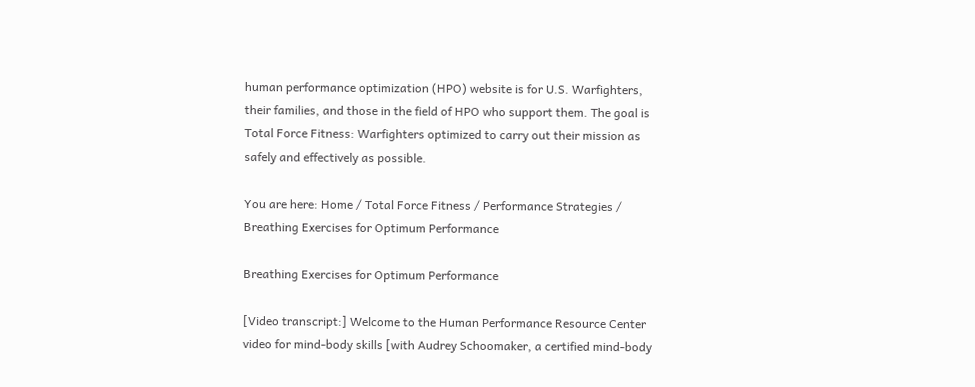human performance optimization (HPO) website is for U.S. Warfighters, their families, and those in the field of HPO who support them. The goal is Total Force Fitness: Warfighters optimized to carry out their mission as safely and effectively as possible.

You are here: Home / Total Force Fitness / Performance Strategies / Breathing Exercises for Optimum Performance

Breathing Exercises for Optimum Performance

[Video transcript:] Welcome to the Human Performance Resource Center video for mind-body skills [with Audrey Schoomaker, a certified mind-body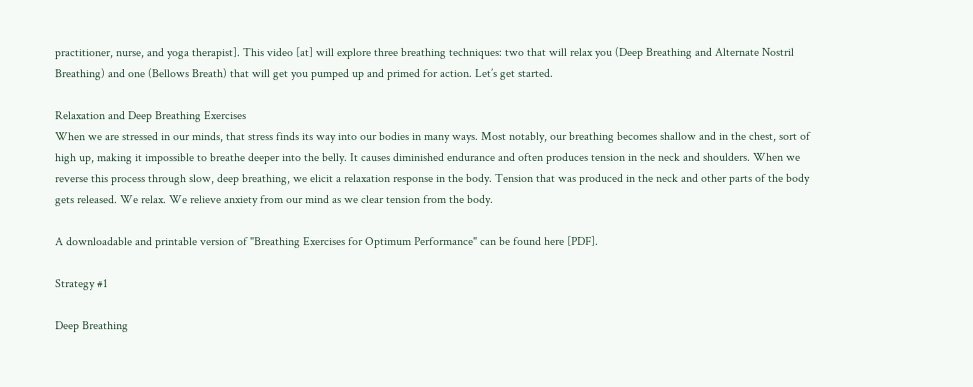practitioner, nurse, and yoga therapist]. This video [at] will explore three breathing techniques: two that will relax you (Deep Breathing and Alternate Nostril Breathing) and one (Bellows Breath) that will get you pumped up and primed for action. Let’s get started.

Relaxation and Deep Breathing Exercises
When we are stressed in our minds, that stress finds its way into our bodies in many ways. Most notably, our breathing becomes shallow and in the chest, sort of high up, making it impossible to breathe deeper into the belly. It causes diminished endurance and often produces tension in the neck and shoulders. When we reverse this process through slow, deep breathing, we elicit a relaxation response in the body. Tension that was produced in the neck and other parts of the body gets released. We relax. We relieve anxiety from our mind as we clear tension from the body.

A downloadable and printable version of "Breathing Exercises for Optimum Performance" can be found here [PDF].

Strategy #1

Deep Breathing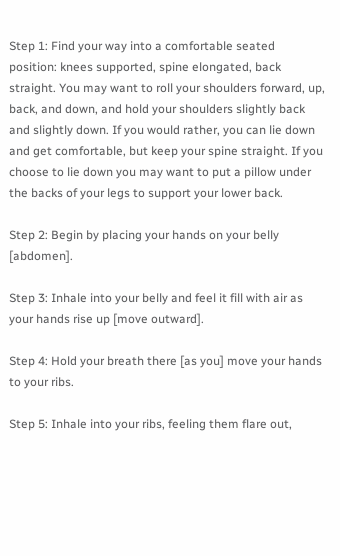Step 1: Find your way into a comfortable seated position: knees supported, spine elongated, back straight. You may want to roll your shoulders forward, up, back, and down, and hold your shoulders slightly back and slightly down. If you would rather, you can lie down and get comfortable, but keep your spine straight. If you choose to lie down you may want to put a pillow under the backs of your legs to support your lower back.

Step 2: Begin by placing your hands on your belly [abdomen].

Step 3: Inhale into your belly and feel it fill with air as your hands rise up [move outward].

Step 4: Hold your breath there [as you] move your hands to your ribs.

Step 5: Inhale into your ribs, feeling them flare out,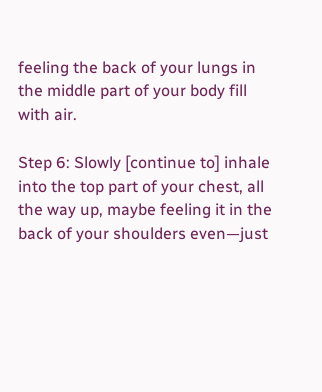feeling the back of your lungs in the middle part of your body fill with air.

Step 6: Slowly [continue to] inhale into the top part of your chest, all the way up, maybe feeling it in the back of your shoulders even—just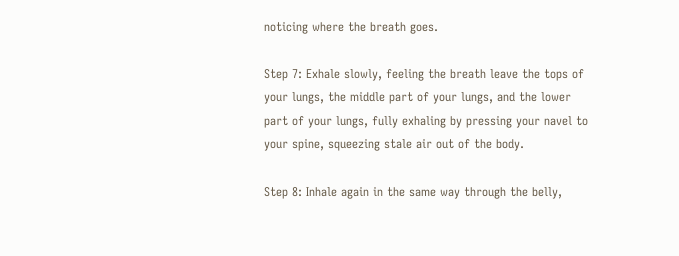noticing where the breath goes.

Step 7: Exhale slowly, feeling the breath leave the tops of your lungs, the middle part of your lungs, and the lower part of your lungs, fully exhaling by pressing your navel to your spine, squeezing stale air out of the body.

Step 8: Inhale again in the same way through the belly,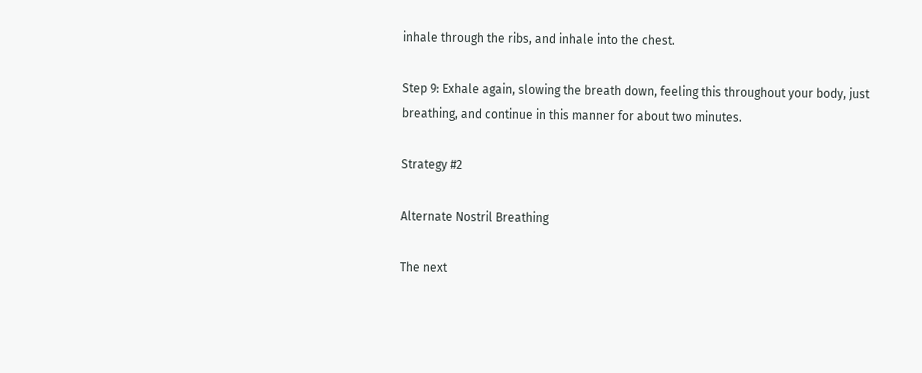inhale through the ribs, and inhale into the chest.

Step 9: Exhale again, slowing the breath down, feeling this throughout your body, just breathing, and continue in this manner for about two minutes.

Strategy #2

Alternate Nostril Breathing

The next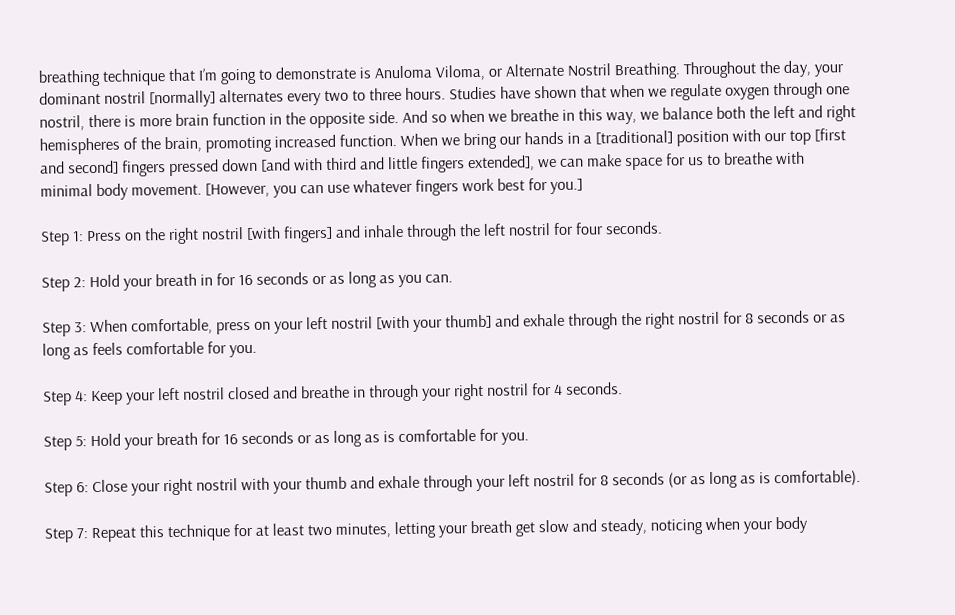breathing technique that I’m going to demonstrate is Anuloma Viloma, or Alternate Nostril Breathing. Throughout the day, your dominant nostril [normally] alternates every two to three hours. Studies have shown that when we regulate oxygen through one nostril, there is more brain function in the opposite side. And so when we breathe in this way, we balance both the left and right hemispheres of the brain, promoting increased function. When we bring our hands in a [traditional] position with our top [first and second] fingers pressed down [and with third and little fingers extended], we can make space for us to breathe with minimal body movement. [However, you can use whatever fingers work best for you.]

Step 1: Press on the right nostril [with fingers] and inhale through the left nostril for four seconds.

Step 2: Hold your breath in for 16 seconds or as long as you can.

Step 3: When comfortable, press on your left nostril [with your thumb] and exhale through the right nostril for 8 seconds or as long as feels comfortable for you.

Step 4: Keep your left nostril closed and breathe in through your right nostril for 4 seconds.

Step 5: Hold your breath for 16 seconds or as long as is comfortable for you.

Step 6: Close your right nostril with your thumb and exhale through your left nostril for 8 seconds (or as long as is comfortable).

Step 7: Repeat this technique for at least two minutes, letting your breath get slow and steady, noticing when your body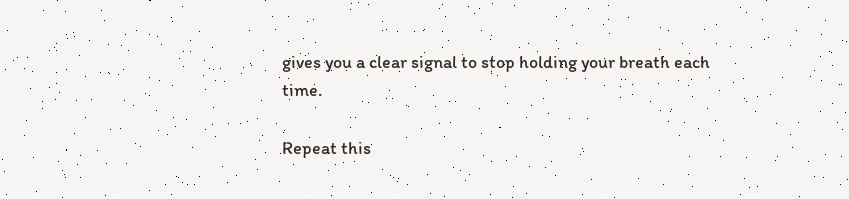gives you a clear signal to stop holding your breath each time.

Repeat this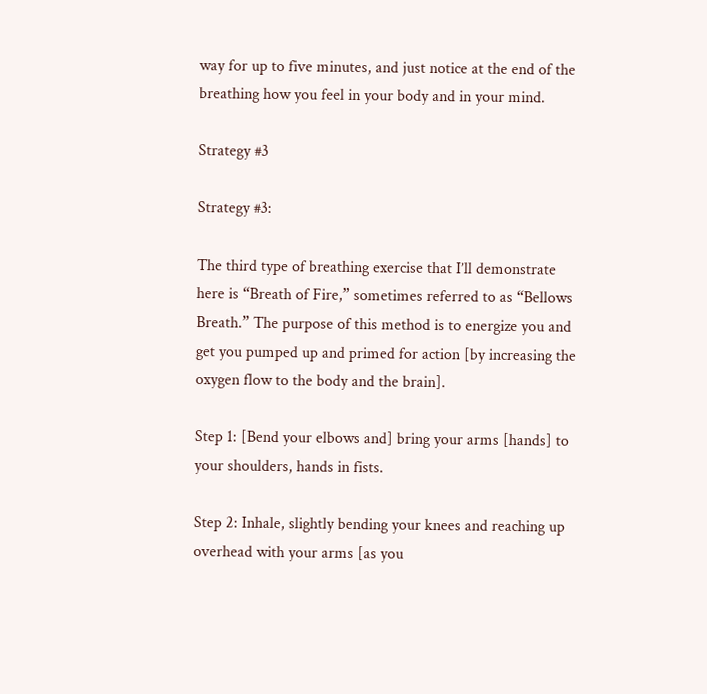way for up to five minutes, and just notice at the end of the breathing how you feel in your body and in your mind.

Strategy #3

Strategy #3:

The third type of breathing exercise that I’ll demonstrate here is “Breath of Fire,” sometimes referred to as “Bellows Breath.” The purpose of this method is to energize you and get you pumped up and primed for action [by increasing the oxygen flow to the body and the brain].

Step 1: [Bend your elbows and] bring your arms [hands] to your shoulders, hands in fists.

Step 2: Inhale, slightly bending your knees and reaching up overhead with your arms [as you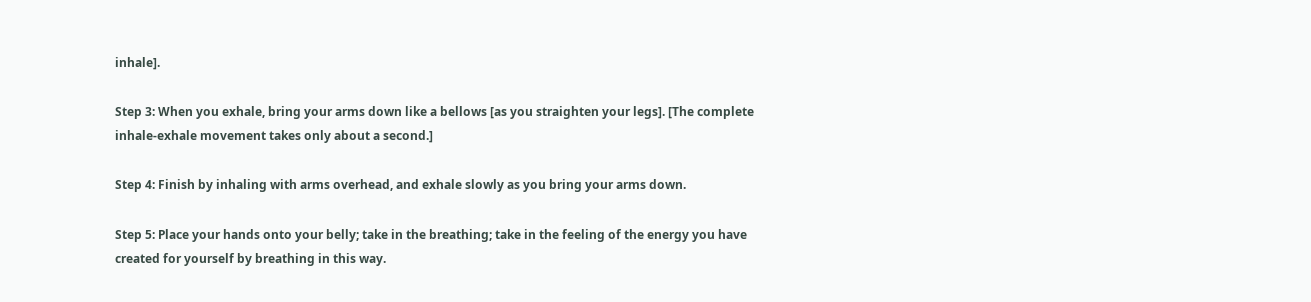inhale].

Step 3: When you exhale, bring your arms down like a bellows [as you straighten your legs]. [The complete inhale-exhale movement takes only about a second.]

Step 4: Finish by inhaling with arms overhead, and exhale slowly as you bring your arms down.

Step 5: Place your hands onto your belly; take in the breathing; take in the feeling of the energy you have created for yourself by breathing in this way.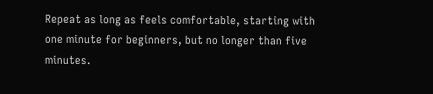Repeat as long as feels comfortable, starting with one minute for beginners, but no longer than five minutes.